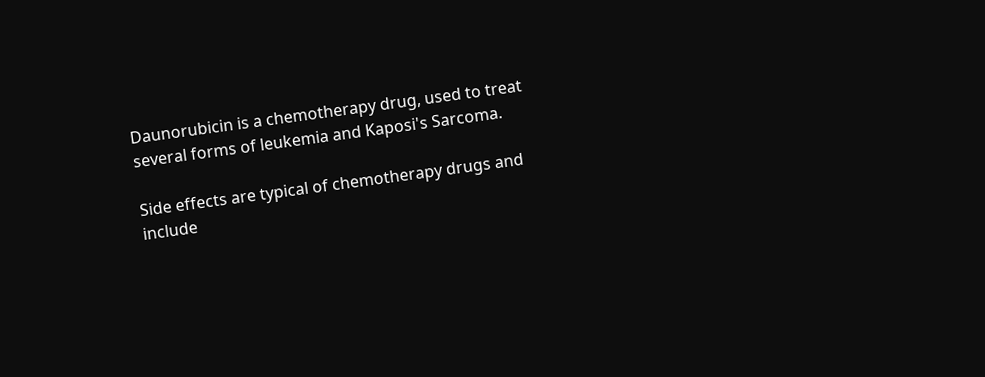Daunorubicin is a chemotherapy drug, used to treat several forms of leukemia and Kaposi's Sarcoma.

Side effects are typical of chemotherapy drugs and include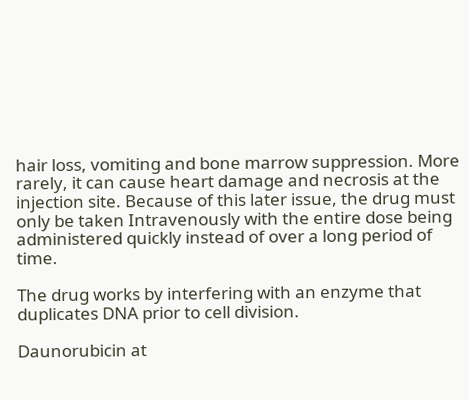hair loss, vomiting and bone marrow suppression. More rarely, it can cause heart damage and necrosis at the injection site. Because of this later issue, the drug must only be taken Intravenously with the entire dose being administered quickly instead of over a long period of time.

The drug works by interfering with an enzyme that duplicates DNA prior to cell division.

Daunorubicin at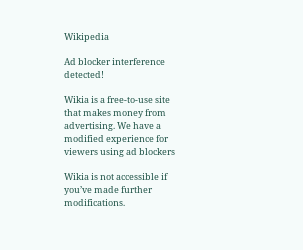Wikipedia

Ad blocker interference detected!

Wikia is a free-to-use site that makes money from advertising. We have a modified experience for viewers using ad blockers

Wikia is not accessible if you’ve made further modifications.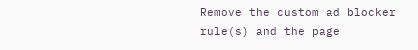Remove the custom ad blocker rule(s) and the page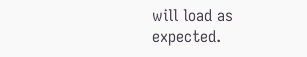will load as expected.